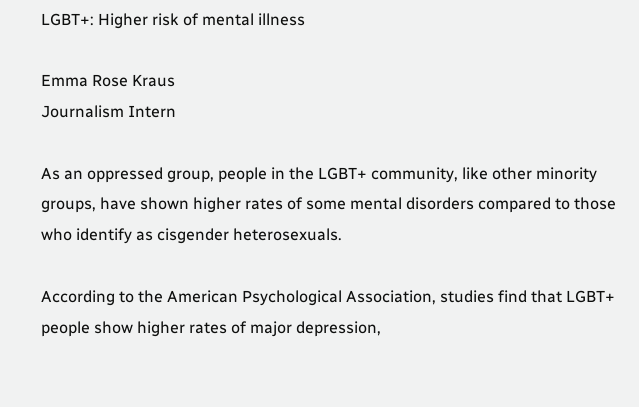LGBT+: Higher risk of mental illness

Emma Rose Kraus
Journalism Intern

As an oppressed group, people in the LGBT+ community, like other minority groups, have shown higher rates of some mental disorders compared to those who identify as cisgender heterosexuals.

According to the American Psychological Association, studies find that LGBT+ people show higher rates of major depression,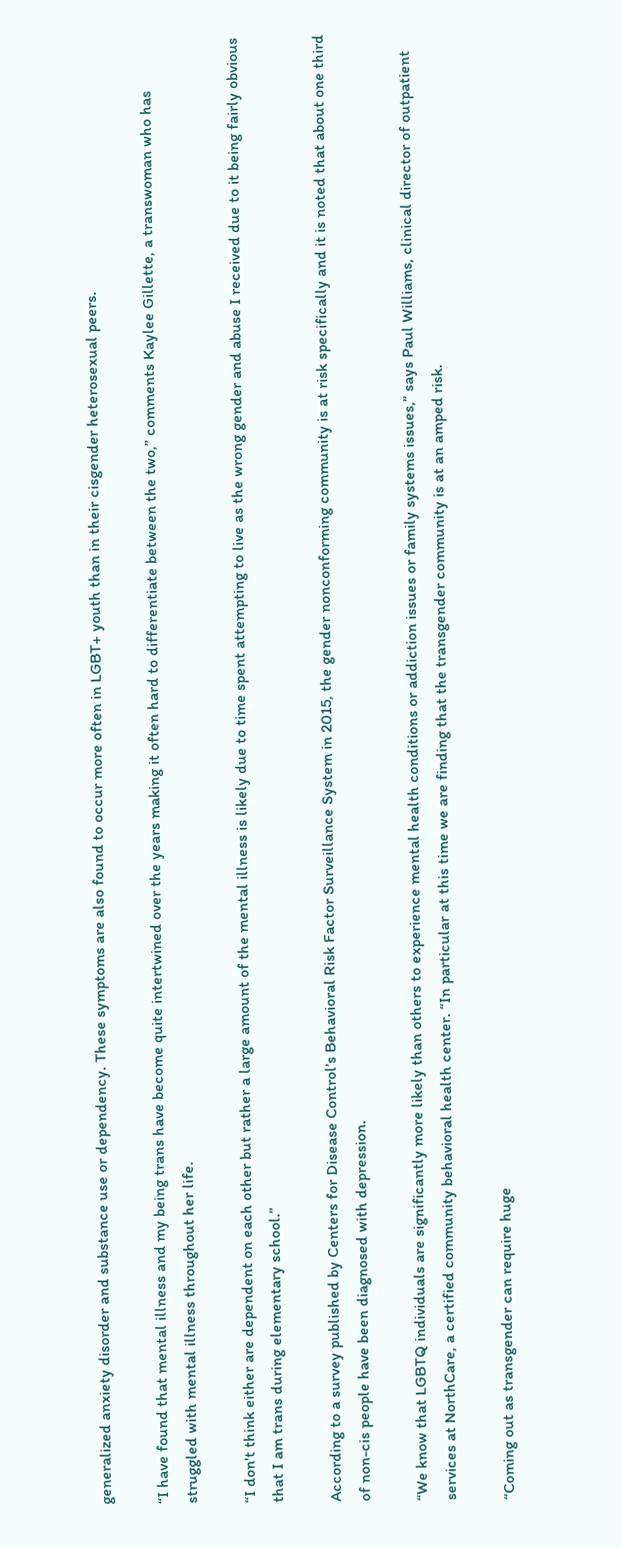generalized anxiety disorder and substance use or dependency. These symptoms are also found to occur more often in LGBT+ youth than in their cisgender heterosexual peers.

“I have found that mental illness and my being trans have become quite intertwined over the years making it often hard to differentiate between the two,” comments Kaylee Gillette, a transwoman who has struggled with mental illness throughout her life.

“I don't think either are dependent on each other but rather a large amount of the mental illness is likely due to time spent attempting to live as the wrong gender and abuse I received due to it being fairly obvious that I am trans during elementary school.”

According to a survey published by Centers for Disease Control’s Behavioral Risk Factor Surveillance System in 2015, the gender nonconforming community is at risk specifically and it is noted that about one third of non-cis people have been diagnosed with depression.

“We know that LGBTQ individuals are significantly more likely than others to experience mental health conditions or addiction issues or family systems issues,” says Paul Williams, clinical director of outpatient services at NorthCare, a certified community behavioral health center. “In particular at this time we are finding that the transgender community is at an amped risk.

“Coming out as transgender can require huge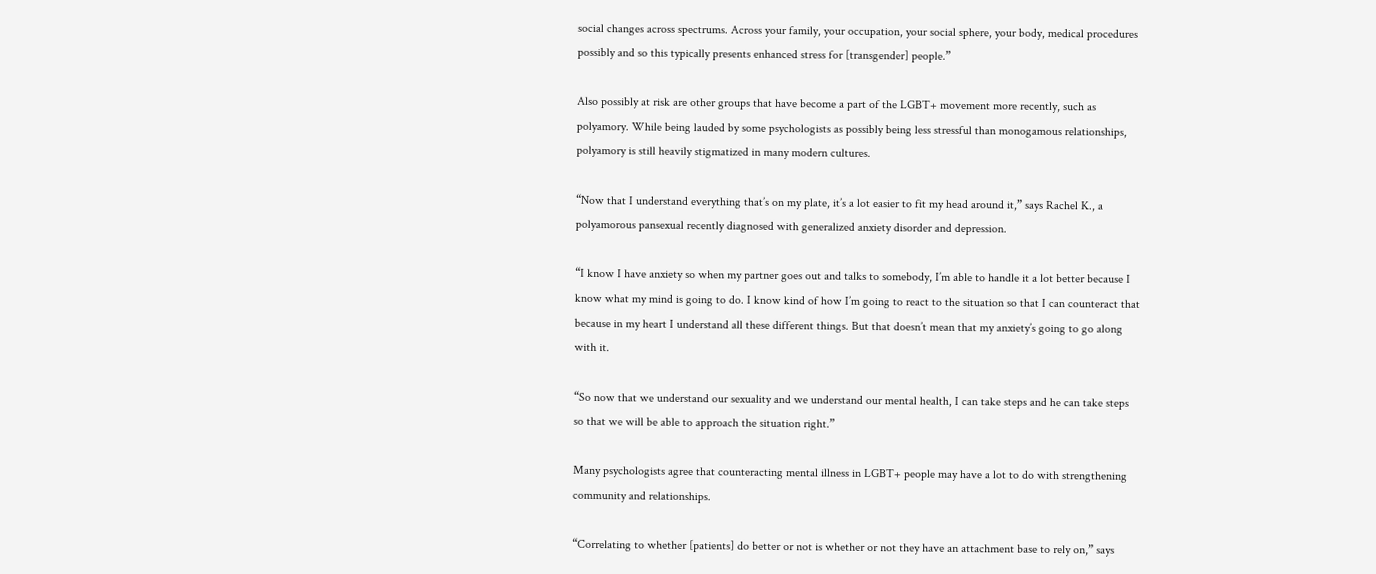social changes across spectrums. Across your family, your occupation, your social sphere, your body, medical procedures possibly and so this typically presents enhanced stress for [transgender] people.”

Also possibly at risk are other groups that have become a part of the LGBT+ movement more recently, such as polyamory. While being lauded by some psychologists as possibly being less stressful than monogamous relationships, polyamory is still heavily stigmatized in many modern cultures.

“Now that I understand everything that’s on my plate, it’s a lot easier to fit my head around it,” says Rachel K., a polyamorous pansexual recently diagnosed with generalized anxiety disorder and depression.

“I know I have anxiety so when my partner goes out and talks to somebody, I’m able to handle it a lot better because I know what my mind is going to do. I know kind of how I’m going to react to the situation so that I can counteract that because in my heart I understand all these different things. But that doesn’t mean that my anxiety’s going to go along with it.

“So now that we understand our sexuality and we understand our mental health, I can take steps and he can take steps so that we will be able to approach the situation right.”

Many psychologists agree that counteracting mental illness in LGBT+ people may have a lot to do with strengthening community and relationships.

“Correlating to whether [patients] do better or not is whether or not they have an attachment base to rely on,” says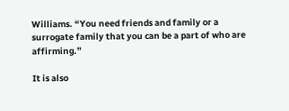Williams. “You need friends and family or a surrogate family that you can be a part of who are affirming.”

It is also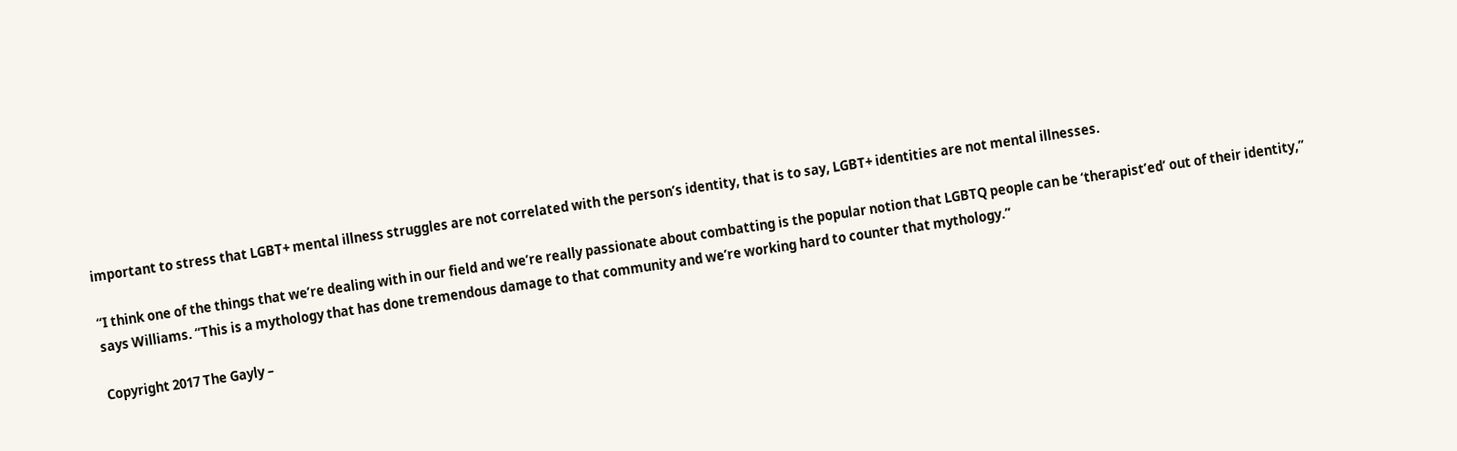important to stress that LGBT+ mental illness struggles are not correlated with the person’s identity, that is to say, LGBT+ identities are not mental illnesses.

“I think one of the things that we’re dealing with in our field and we’re really passionate about combatting is the popular notion that LGBTQ people can be ‘therapist’ed’ out of their identity,” says Williams. “This is a mythology that has done tremendous damage to that community and we’re working hard to counter that mythology.”

Copyright 2017 The Gayly –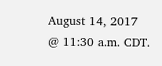August 14, 2017 @ 11:30 a.m. CDT.